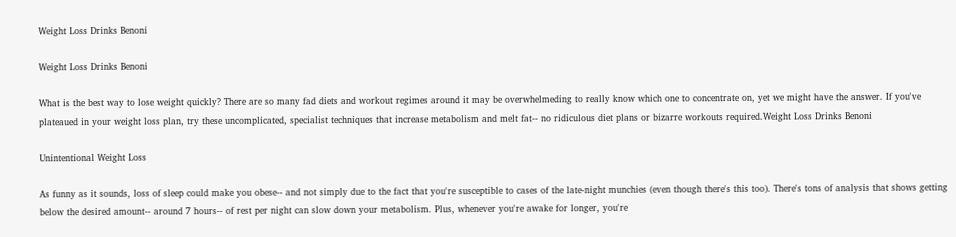Weight Loss Drinks Benoni

Weight Loss Drinks Benoni

What is the best way to lose weight quickly? There are so many fad diets and workout regimes around it may be overwhelmeding to really know which one to concentrate on, yet we might have the answer. If you've plateaued in your weight loss plan, try these uncomplicated, specialist techniques that increase metabolism and melt fat-- no ridiculous diet plans or bizarre workouts required.Weight Loss Drinks Benoni

Unintentional Weight Loss

As funny as it sounds, loss of sleep could make you obese-- and not simply due to the fact that you're susceptible to cases of the late-night munchies (even though there's this too). There's tons of analysis that shows getting below the desired amount-- around 7 hours-- of rest per night can slow down your metabolism. Plus, whenever you're awake for longer, you're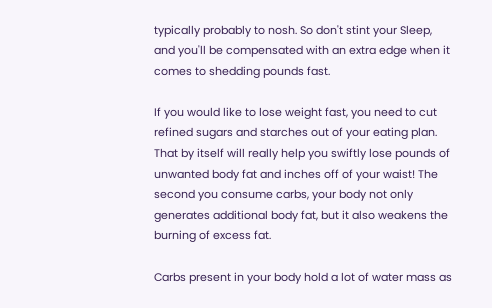typically probably to nosh. So don't stint your Sleep, and you'll be compensated with an extra edge when it comes to shedding pounds fast.

If you would like to lose weight fast, you need to cut refined sugars and starches out of your eating plan. That by itself will really help you swiftly lose pounds of unwanted body fat and inches off of your waist! The second you consume carbs, your body not only generates additional body fat, but it also weakens the burning of excess fat.

Carbs present in your body hold a lot of water mass as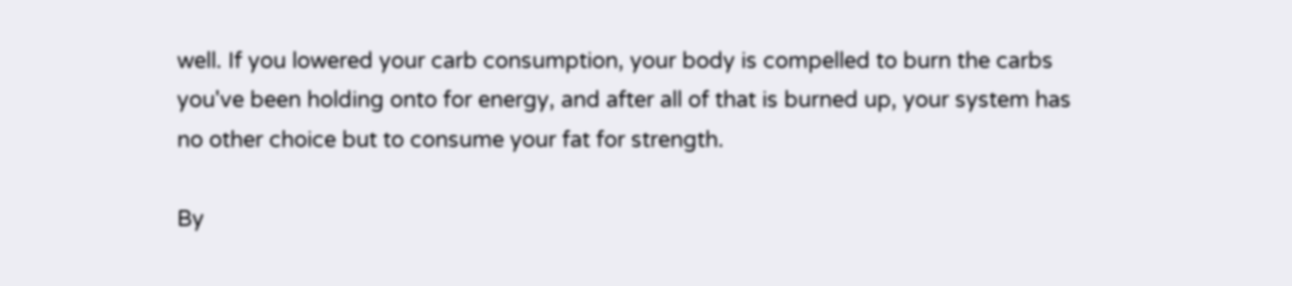well. If you lowered your carb consumption, your body is compelled to burn the carbs you've been holding onto for energy, and after all of that is burned up, your system has no other choice but to consume your fat for strength.

By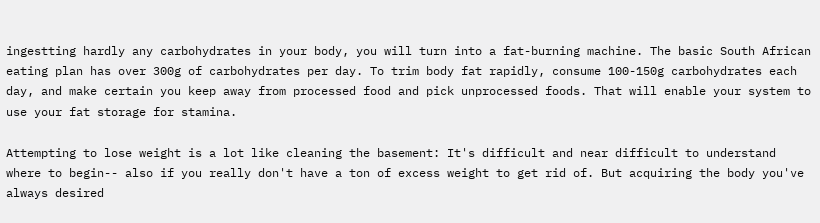ingestting hardly any carbohydrates in your body, you will turn into a fat-burning machine. The basic South African eating plan has over 300g of carbohydrates per day. To trim body fat rapidly, consume 100-150g carbohydrates each day, and make certain you keep away from processed food and pick unprocessed foods. That will enable your system to use your fat storage for stamina.

Attempting to lose weight is a lot like cleaning the basement: It's difficult and near difficult to understand where to begin-- also if you really don't have a ton of excess weight to get rid of. But acquiring the body you've always desired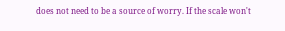does not need to be a source of worry. If the scale won't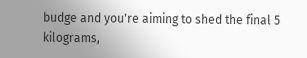budge and you're aiming to shed the final 5 kilograms,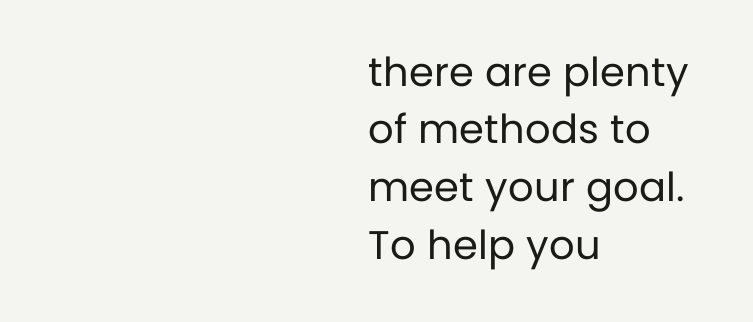there are plenty of methods to meet your goal. To help you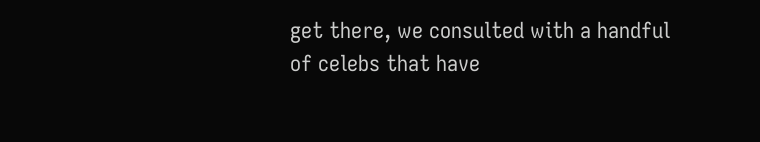get there, we consulted with a handful of celebs that have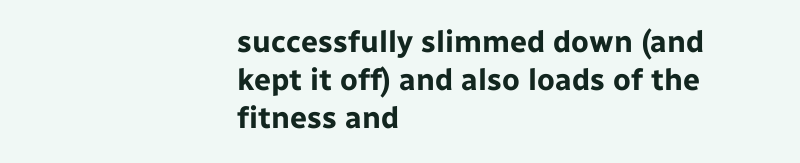successfully slimmed down (and kept it off) and also loads of the fitness and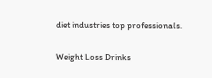diet industries top professionals.

Weight Loss Drinks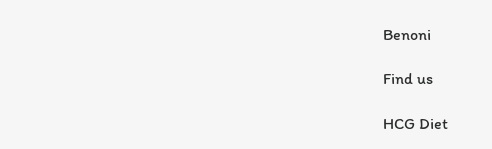Benoni

Find us

HCG Diet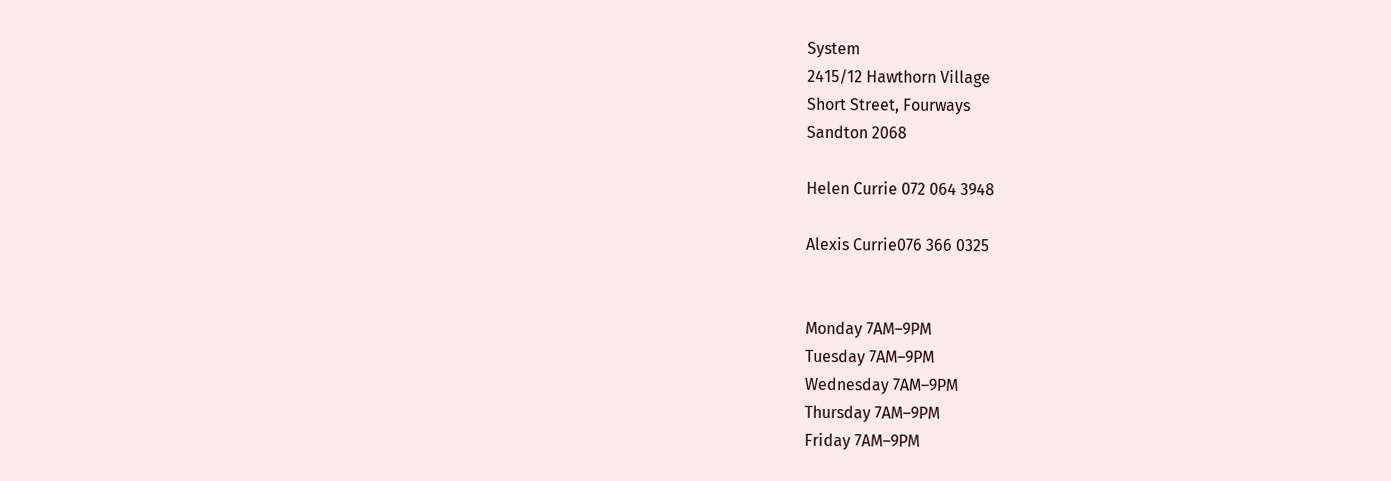System
2415/12 Hawthorn Village
Short Street, Fourways
Sandton 2068

Helen Currie 072 064 3948

Alexis Currie076 366 0325


Monday 7AM–9PM
Tuesday 7AM–9PM
Wednesday 7AM–9PM
Thursday 7AM–9PM
Friday 7AM–9PM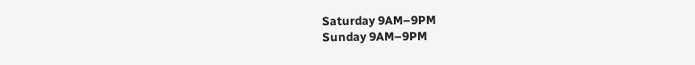Saturday 9AM–9PM
Sunday 9AM–9PM